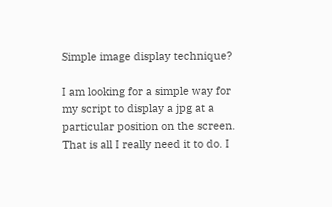Simple image display technique?

I am looking for a simple way for my script to display a jpg at a particular position on the screen. That is all I really need it to do. I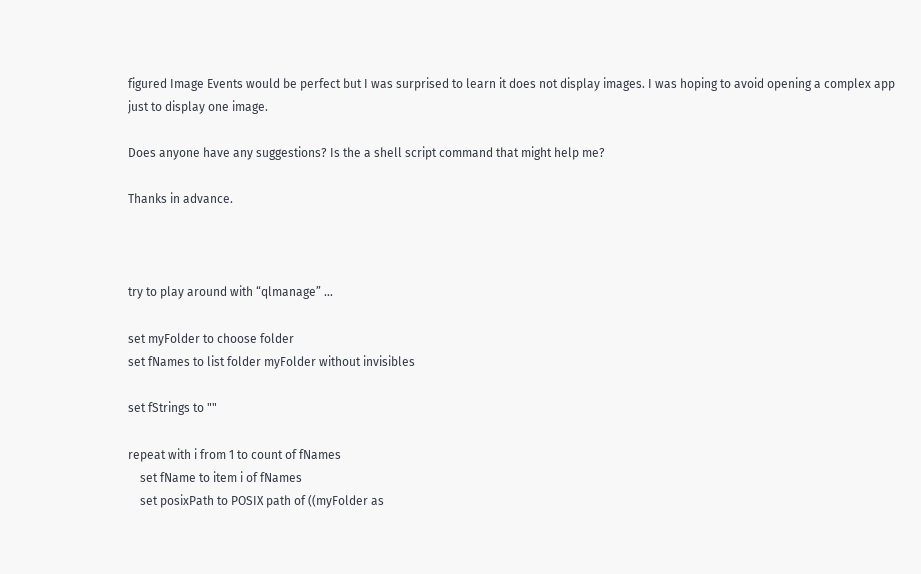figured Image Events would be perfect but I was surprised to learn it does not display images. I was hoping to avoid opening a complex app just to display one image.

Does anyone have any suggestions? Is the a shell script command that might help me?

Thanks in advance.



try to play around with “qlmanage” …

set myFolder to choose folder
set fNames to list folder myFolder without invisibles

set fStrings to ""

repeat with i from 1 to count of fNames
    set fName to item i of fNames
    set posixPath to POSIX path of ((myFolder as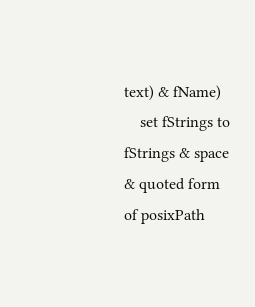text) & fName)
    set fStrings to fStrings & space & quoted form of posixPath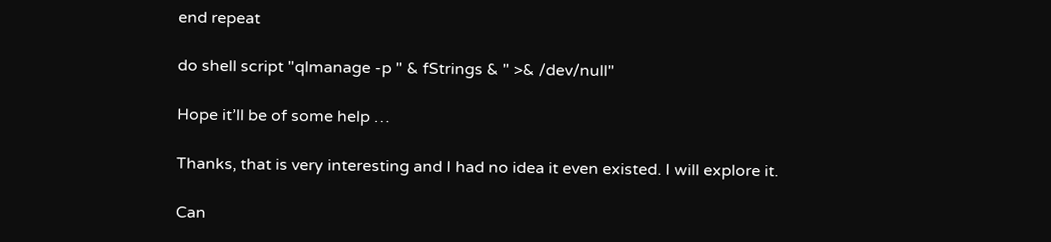end repeat

do shell script "qlmanage -p " & fStrings & " >& /dev/null"

Hope it’ll be of some help …

Thanks, that is very interesting and I had no idea it even existed. I will explore it.

Can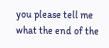you please tell me what the end of the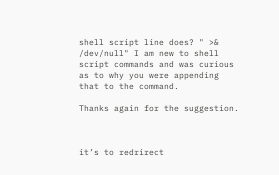shell script line does? " >& /dev/null" I am new to shell script commands and was curious as to why you were appending that to the command.

Thanks again for the suggestion.



it’s to redrirect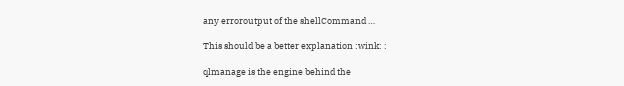any erroroutput of the shellCommand …

This should be a better explanation :wink: :

qlmanage is the engine behind the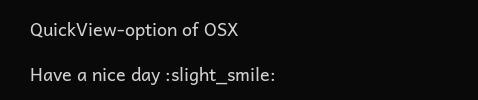QuickView-option of OSX

Have a nice day :slight_smile: